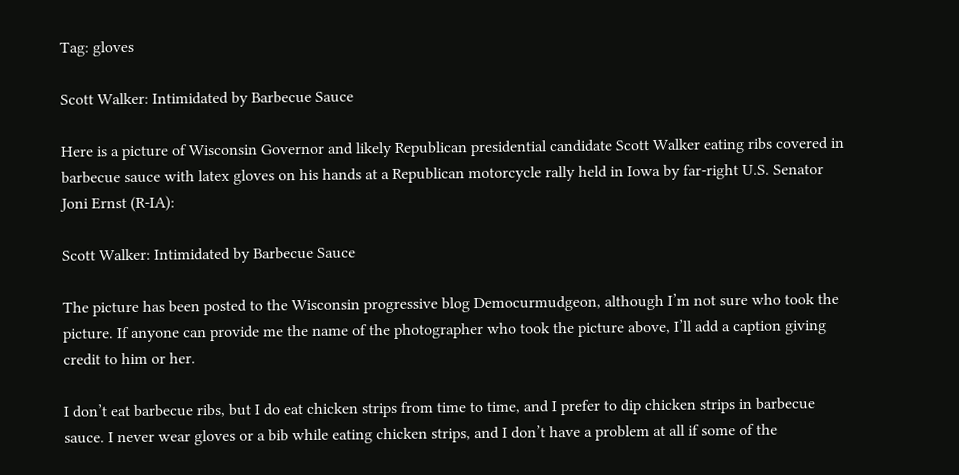Tag: gloves

Scott Walker: Intimidated by Barbecue Sauce

Here is a picture of Wisconsin Governor and likely Republican presidential candidate Scott Walker eating ribs covered in barbecue sauce with latex gloves on his hands at a Republican motorcycle rally held in Iowa by far-right U.S. Senator Joni Ernst (R-IA):

Scott Walker: Intimidated by Barbecue Sauce

The picture has been posted to the Wisconsin progressive blog Democurmudgeon, although I’m not sure who took the picture. If anyone can provide me the name of the photographer who took the picture above, I’ll add a caption giving credit to him or her.

I don’t eat barbecue ribs, but I do eat chicken strips from time to time, and I prefer to dip chicken strips in barbecue sauce. I never wear gloves or a bib while eating chicken strips, and I don’t have a problem at all if some of the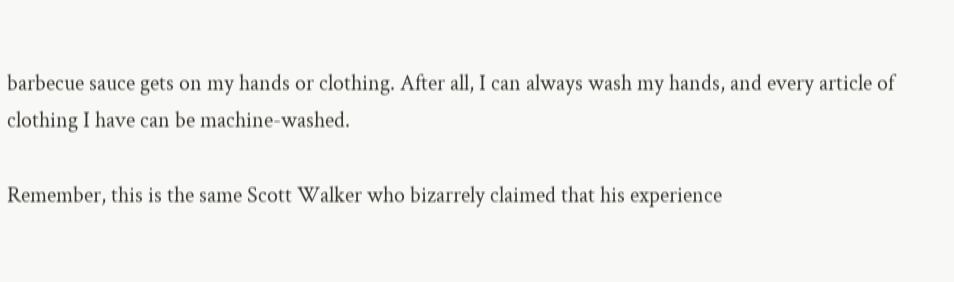barbecue sauce gets on my hands or clothing. After all, I can always wash my hands, and every article of clothing I have can be machine-washed.

Remember, this is the same Scott Walker who bizarrely claimed that his experience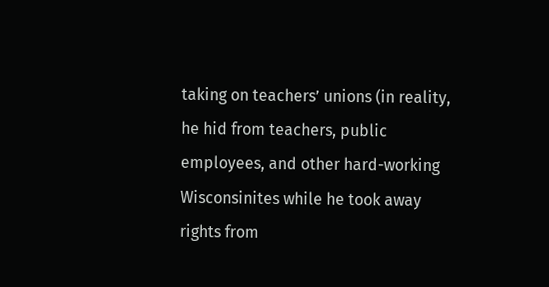taking on teachers’ unions (in reality, he hid from teachers, public employees, and other hard-working Wisconsinites while he took away rights from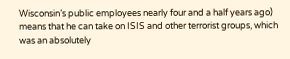Wisconsin’s public employees nearly four and a half years ago) means that he can take on ISIS and other terrorist groups, which was an absolutely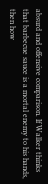absurd and offensive comparison. If Walker thinks that barbecue sauce is a mortal enemy to his hands, then how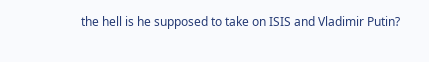the hell is he supposed to take on ISIS and Vladimir Putin?